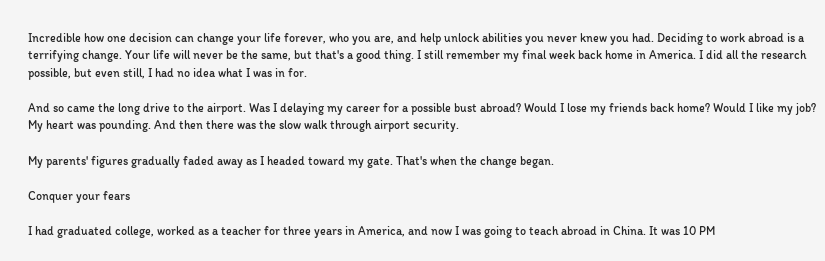Incredible how one decision can change your life forever, who you are, and help unlock abilities you never knew you had. Deciding to work abroad is a terrifying change. Your life will never be the same, but that's a good thing. I still remember my final week back home in America. I did all the research possible, but even still, I had no idea what I was in for.

And so came the long drive to the airport. Was I delaying my career for a possible bust abroad? Would I lose my friends back home? Would I like my job? My heart was pounding. And then there was the slow walk through airport security.

My parents' figures gradually faded away as I headed toward my gate. That's when the change began.

Conquer your fears

I had graduated college, worked as a teacher for three years in America, and now I was going to teach abroad in China. It was 10 PM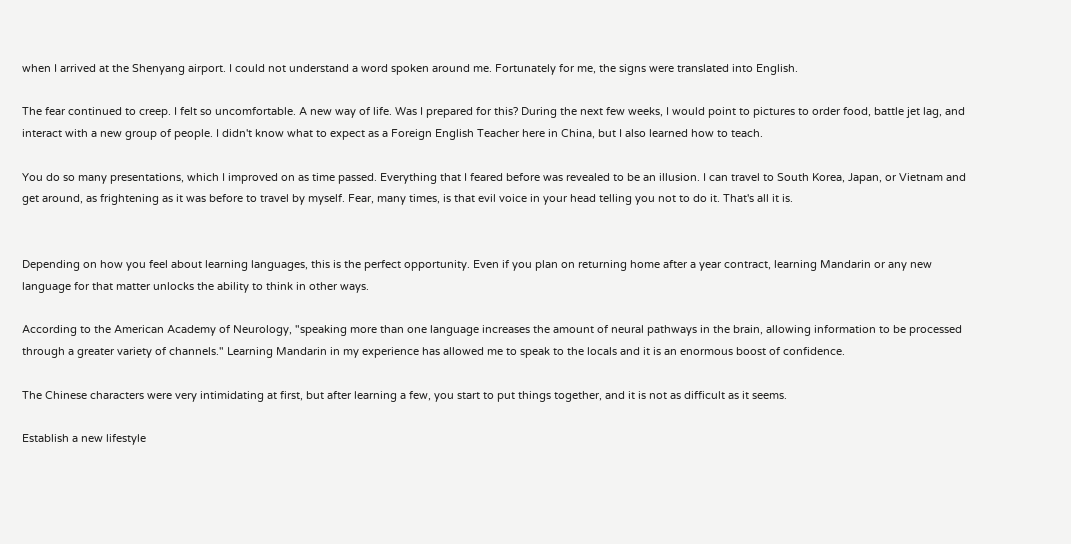when I arrived at the Shenyang airport. I could not understand a word spoken around me. Fortunately for me, the signs were translated into English.

The fear continued to creep. I felt so uncomfortable. A new way of life. Was I prepared for this? During the next few weeks, I would point to pictures to order food, battle jet lag, and interact with a new group of people. I didn't know what to expect as a Foreign English Teacher here in China, but I also learned how to teach.

You do so many presentations, which I improved on as time passed. Everything that I feared before was revealed to be an illusion. I can travel to South Korea, Japan, or Vietnam and get around, as frightening as it was before to travel by myself. Fear, many times, is that evil voice in your head telling you not to do it. That's all it is.


Depending on how you feel about learning languages, this is the perfect opportunity. Even if you plan on returning home after a year contract, learning Mandarin or any new language for that matter unlocks the ability to think in other ways.

According to the American Academy of Neurology, "speaking more than one language increases the amount of neural pathways in the brain, allowing information to be processed through a greater variety of channels." Learning Mandarin in my experience has allowed me to speak to the locals and it is an enormous boost of confidence.

The Chinese characters were very intimidating at first, but after learning a few, you start to put things together, and it is not as difficult as it seems.

Establish a new lifestyle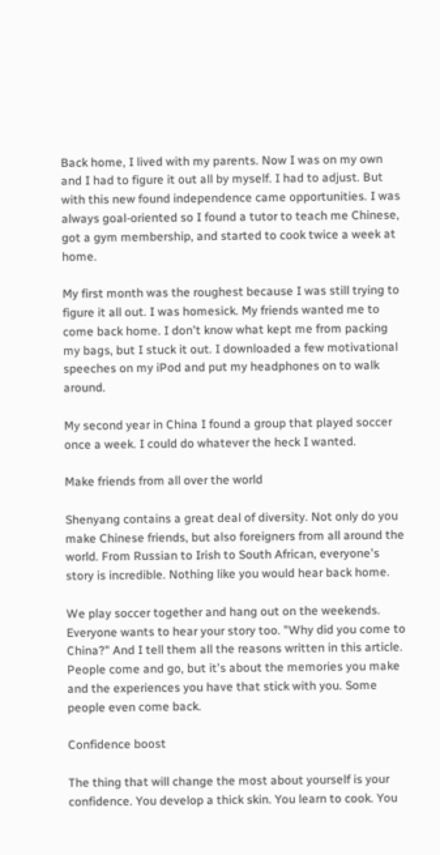Back home, I lived with my parents. Now I was on my own and I had to figure it out all by myself. I had to adjust. But with this new found independence came opportunities. I was always goal-oriented so I found a tutor to teach me Chinese, got a gym membership, and started to cook twice a week at home.

My first month was the roughest because I was still trying to figure it all out. I was homesick. My friends wanted me to come back home. I don't know what kept me from packing my bags, but I stuck it out. I downloaded a few motivational speeches on my iPod and put my headphones on to walk around.

My second year in China I found a group that played soccer once a week. I could do whatever the heck I wanted.

Make friends from all over the world

Shenyang contains a great deal of diversity. Not only do you make Chinese friends, but also foreigners from all around the world. From Russian to Irish to South African, everyone's story is incredible. Nothing like you would hear back home.

We play soccer together and hang out on the weekends. Everyone wants to hear your story too. "Why did you come to China?" And I tell them all the reasons written in this article. People come and go, but it's about the memories you make and the experiences you have that stick with you. Some people even come back.

Confidence boost

The thing that will change the most about yourself is your confidence. You develop a thick skin. You learn to cook. You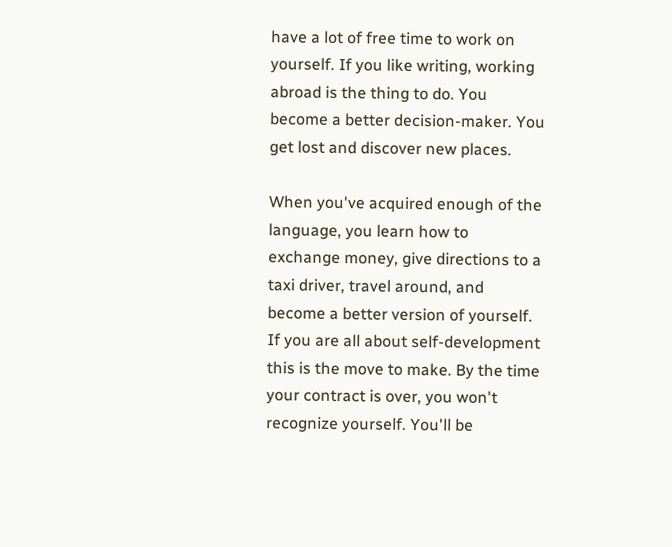have a lot of free time to work on yourself. If you like writing, working abroad is the thing to do. You become a better decision-maker. You get lost and discover new places.

When you've acquired enough of the language, you learn how to exchange money, give directions to a taxi driver, travel around, and become a better version of yourself. If you are all about self-development this is the move to make. By the time your contract is over, you won't recognize yourself. You'll be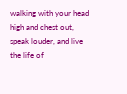walking with your head high and chest out, speak louder, and live the life of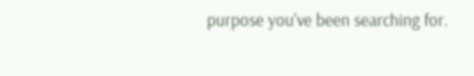purpose you've been searching for.